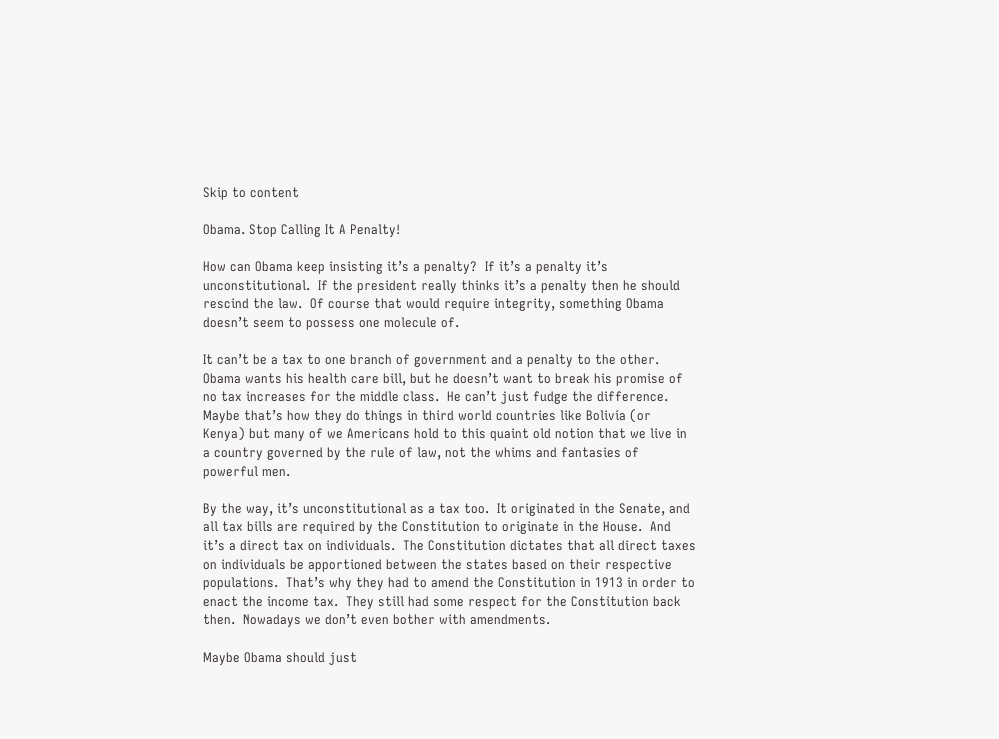Skip to content

Obama. Stop Calling It A Penalty!

How can Obama keep insisting it’s a penalty?  If it’s a penalty it’s unconstitutional.  If the president really thinks it’s a penalty then he should rescind the law.  Of course that would require integrity, something Obama doesn’t seem to possess one molecule of.

It can’t be a tax to one branch of government and a penalty to the other.  Obama wants his health care bill, but he doesn’t want to break his promise of no tax increases for the middle class.  He can’t just fudge the difference.  Maybe that’s how they do things in third world countries like Bolivia (or Kenya) but many of we Americans hold to this quaint old notion that we live in a country governed by the rule of law, not the whims and fantasies of powerful men.

By the way, it’s unconstitutional as a tax too.  It originated in the Senate, and all tax bills are required by the Constitution to originate in the House.  And it’s a direct tax on individuals.  The Constitution dictates that all direct taxes on individuals be apportioned between the states based on their respective populations.  That’s why they had to amend the Constitution in 1913 in order to enact the income tax.  They still had some respect for the Constitution back then.  Nowadays we don’t even bother with amendments.

Maybe Obama should just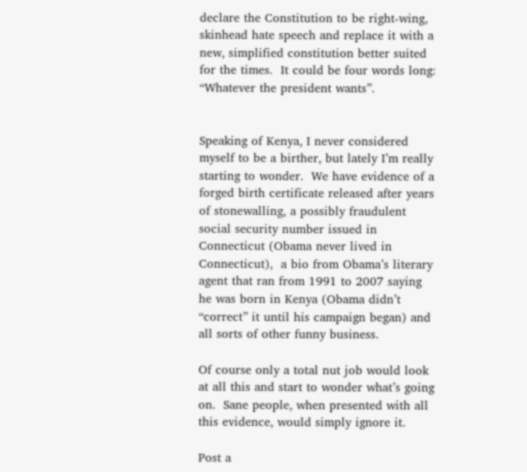declare the Constitution to be right-wing, skinhead hate speech and replace it with a new, simplified constitution better suited for the times.  It could be four words long:  “Whatever the president wants”.


Speaking of Kenya, I never considered myself to be a birther, but lately I’m really starting to wonder.  We have evidence of a forged birth certificate released after years of stonewalling, a possibly fraudulent social security number issued in Connecticut (Obama never lived in Connecticut),  a bio from Obama’s literary agent that ran from 1991 to 2007 saying he was born in Kenya (Obama didn’t “correct” it until his campaign began) and all sorts of other funny business.

Of course only a total nut job would look at all this and start to wonder what’s going on.  Sane people, when presented with all this evidence, would simply ignore it.

Post a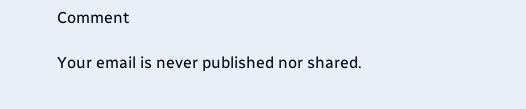Comment

Your email is never published nor shared.